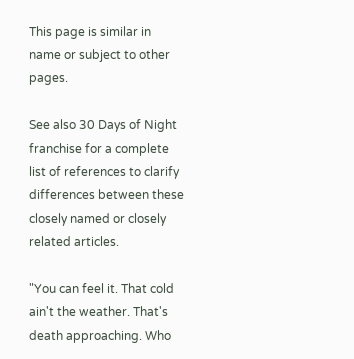This page is similar in name or subject to other pages.

See also 30 Days of Night franchise for a complete list of references to clarify differences between these closely named or closely related articles.

"You can feel it. That cold ain't the weather. That's death approaching. Who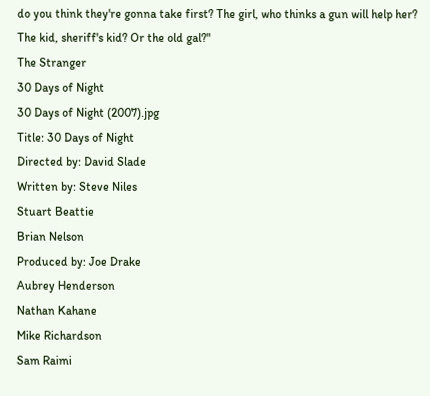do you think they're gonna take first? The girl, who thinks a gun will help her? The kid, sheriff's kid? Or the old gal?"
The Stranger
30 Days of Night
30 Days of Night (2007).jpg
Title: 30 Days of Night
Directed by: David Slade
Written by: Steve Niles
Stuart Beattie
Brian Nelson
Produced by: Joe Drake
Aubrey Henderson
Nathan Kahane
Mike Richardson
Sam Raimi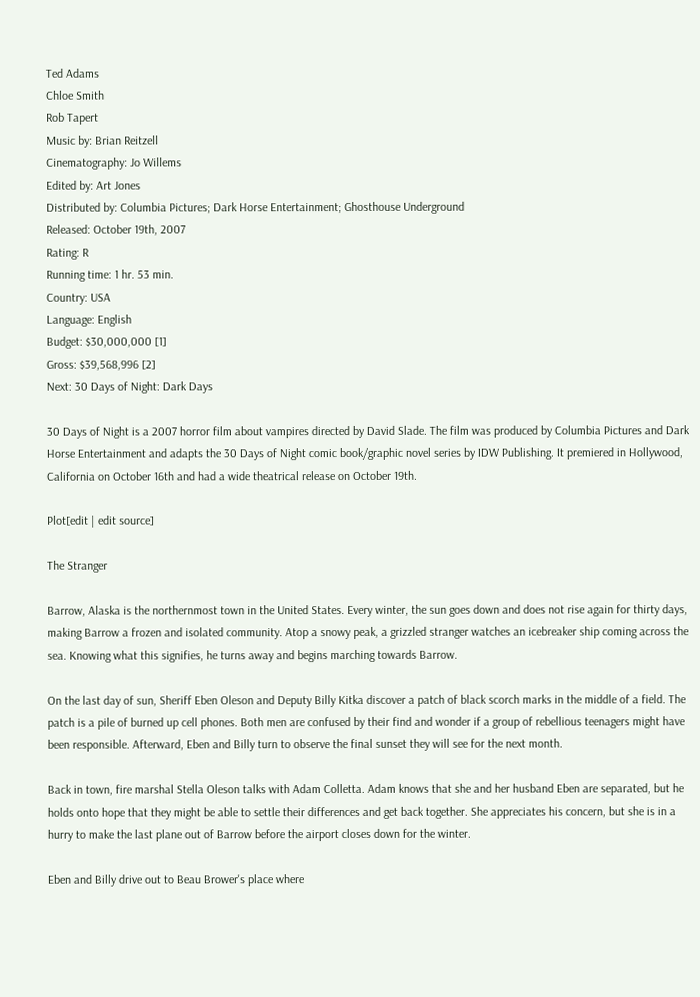Ted Adams
Chloe Smith
Rob Tapert
Music by: Brian Reitzell
Cinematography: Jo Willems
Edited by: Art Jones
Distributed by: Columbia Pictures; Dark Horse Entertainment; Ghosthouse Underground
Released: October 19th, 2007
Rating: R
Running time: 1 hr. 53 min.
Country: USA
Language: English
Budget: $30,000,000 [1]
Gross: $39,568,996 [2]
Next: 30 Days of Night: Dark Days

30 Days of Night is a 2007 horror film about vampires directed by David Slade. The film was produced by Columbia Pictures and Dark Horse Entertainment and adapts the 30 Days of Night comic book/graphic novel series by IDW Publishing. It premiered in Hollywood, California on October 16th and had a wide theatrical release on October 19th.

Plot[edit | edit source]

The Stranger

Barrow, Alaska is the northernmost town in the United States. Every winter, the sun goes down and does not rise again for thirty days, making Barrow a frozen and isolated community. Atop a snowy peak, a grizzled stranger watches an icebreaker ship coming across the sea. Knowing what this signifies, he turns away and begins marching towards Barrow.

On the last day of sun, Sheriff Eben Oleson and Deputy Billy Kitka discover a patch of black scorch marks in the middle of a field. The patch is a pile of burned up cell phones. Both men are confused by their find and wonder if a group of rebellious teenagers might have been responsible. Afterward, Eben and Billy turn to observe the final sunset they will see for the next month.

Back in town, fire marshal Stella Oleson talks with Adam Colletta. Adam knows that she and her husband Eben are separated, but he holds onto hope that they might be able to settle their differences and get back together. She appreciates his concern, but she is in a hurry to make the last plane out of Barrow before the airport closes down for the winter.

Eben and Billy drive out to Beau Brower's place where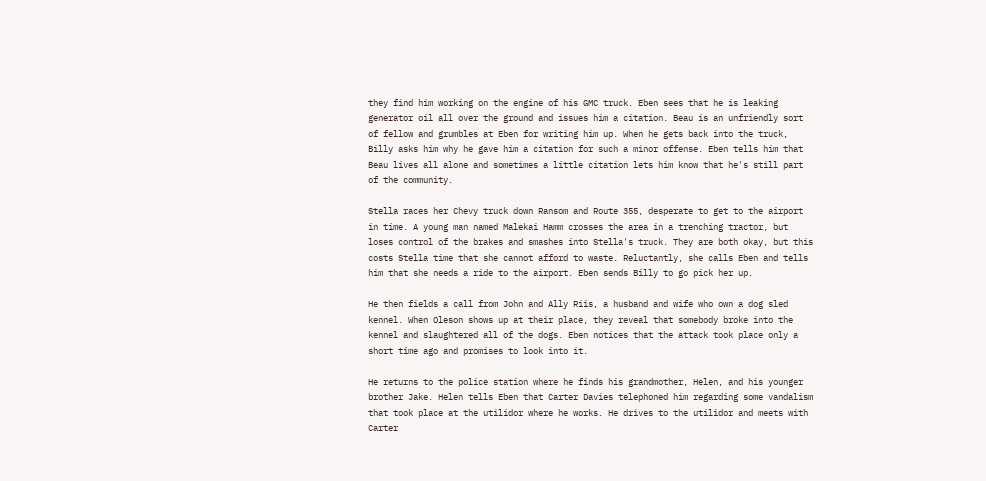they find him working on the engine of his GMC truck. Eben sees that he is leaking generator oil all over the ground and issues him a citation. Beau is an unfriendly sort of fellow and grumbles at Eben for writing him up. When he gets back into the truck, Billy asks him why he gave him a citation for such a minor offense. Eben tells him that Beau lives all alone and sometimes a little citation lets him know that he's still part of the community.

Stella races her Chevy truck down Ransom and Route 355, desperate to get to the airport in time. A young man named Malekai Hamm crosses the area in a trenching tractor, but loses control of the brakes and smashes into Stella's truck. They are both okay, but this costs Stella time that she cannot afford to waste. Reluctantly, she calls Eben and tells him that she needs a ride to the airport. Eben sends Billy to go pick her up.

He then fields a call from John and Ally Riis, a husband and wife who own a dog sled kennel. When Oleson shows up at their place, they reveal that somebody broke into the kennel and slaughtered all of the dogs. Eben notices that the attack took place only a short time ago and promises to look into it.

He returns to the police station where he finds his grandmother, Helen, and his younger brother Jake. Helen tells Eben that Carter Davies telephoned him regarding some vandalism that took place at the utilidor where he works. He drives to the utilidor and meets with Carter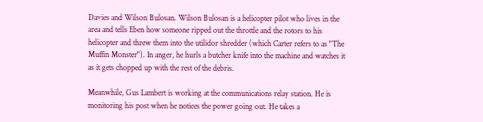Davies and Wilson Bulosan. Wilson Bulosan is a helicopter pilot who lives in the area and tells Eben how someone ripped out the throttle and the rotors to his helicopter and threw them into the utilidor shredder (which Carter refers to as "The Muffin Monster"). In anger, he hurls a butcher knife into the machine and watches it as it gets chopped up with the rest of the debris.

Meanwhile, Gus Lambert is working at the communications relay station. He is monitoring his post when he notices the power going out. He takes a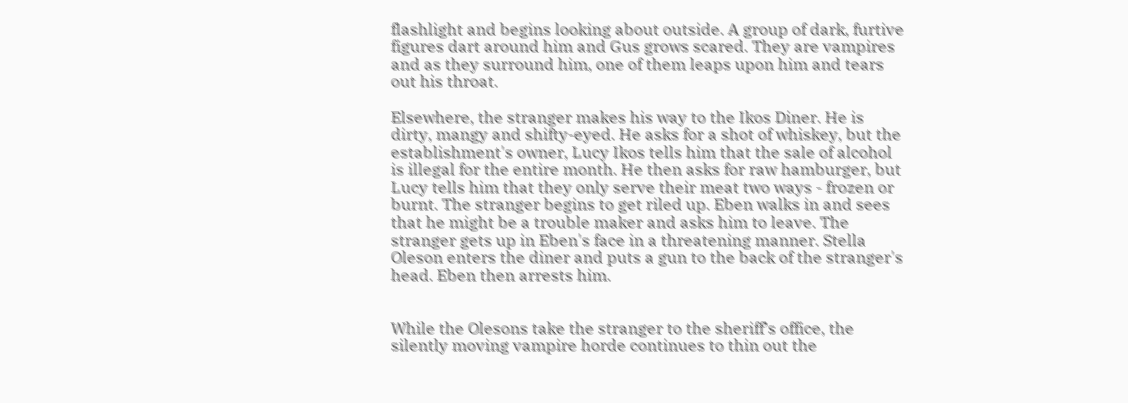flashlight and begins looking about outside. A group of dark, furtive figures dart around him and Gus grows scared. They are vampires and as they surround him, one of them leaps upon him and tears out his throat.

Elsewhere, the stranger makes his way to the Ikos Diner. He is dirty, mangy and shifty-eyed. He asks for a shot of whiskey, but the establishment's owner, Lucy Ikos tells him that the sale of alcohol is illegal for the entire month. He then asks for raw hamburger, but Lucy tells him that they only serve their meat two ways - frozen or burnt. The stranger begins to get riled up. Eben walks in and sees that he might be a trouble maker and asks him to leave. The stranger gets up in Eben's face in a threatening manner. Stella Oleson enters the diner and puts a gun to the back of the stranger's head. Eben then arrests him.


While the Olesons take the stranger to the sheriff’s office, the silently moving vampire horde continues to thin out the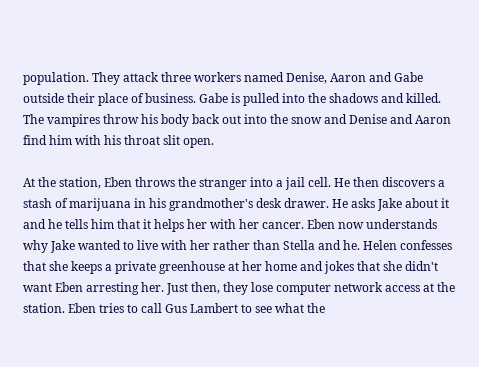population. They attack three workers named Denise, Aaron and Gabe outside their place of business. Gabe is pulled into the shadows and killed. The vampires throw his body back out into the snow and Denise and Aaron find him with his throat slit open.

At the station, Eben throws the stranger into a jail cell. He then discovers a stash of marijuana in his grandmother's desk drawer. He asks Jake about it and he tells him that it helps her with her cancer. Eben now understands why Jake wanted to live with her rather than Stella and he. Helen confesses that she keeps a private greenhouse at her home and jokes that she didn't want Eben arresting her. Just then, they lose computer network access at the station. Eben tries to call Gus Lambert to see what the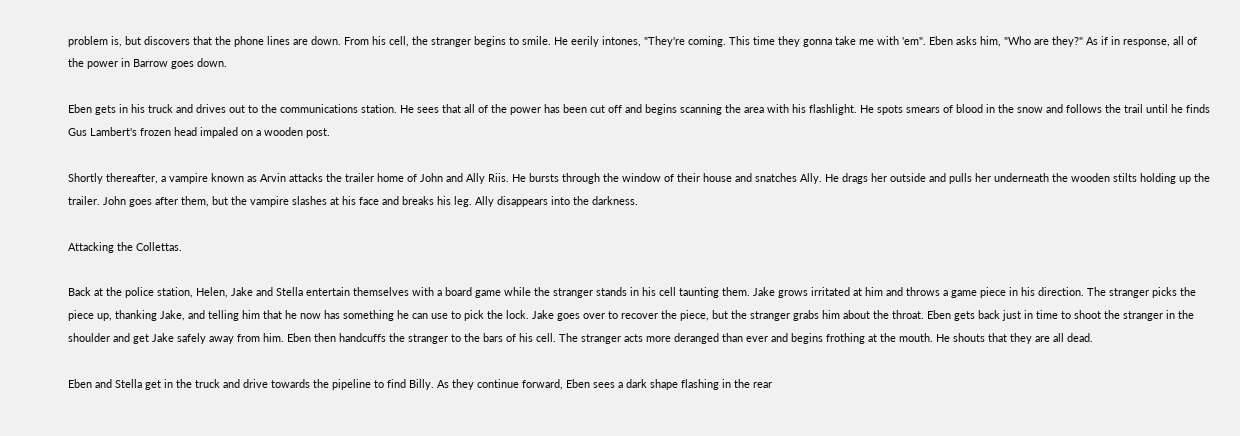problem is, but discovers that the phone lines are down. From his cell, the stranger begins to smile. He eerily intones, "They're coming. This time they gonna take me with 'em". Eben asks him, "Who are they?" As if in response, all of the power in Barrow goes down.

Eben gets in his truck and drives out to the communications station. He sees that all of the power has been cut off and begins scanning the area with his flashlight. He spots smears of blood in the snow and follows the trail until he finds Gus Lambert's frozen head impaled on a wooden post.

Shortly thereafter, a vampire known as Arvin attacks the trailer home of John and Ally Riis. He bursts through the window of their house and snatches Ally. He drags her outside and pulls her underneath the wooden stilts holding up the trailer. John goes after them, but the vampire slashes at his face and breaks his leg. Ally disappears into the darkness.

Attacking the Collettas.

Back at the police station, Helen, Jake and Stella entertain themselves with a board game while the stranger stands in his cell taunting them. Jake grows irritated at him and throws a game piece in his direction. The stranger picks the piece up, thanking Jake, and telling him that he now has something he can use to pick the lock. Jake goes over to recover the piece, but the stranger grabs him about the throat. Eben gets back just in time to shoot the stranger in the shoulder and get Jake safely away from him. Eben then handcuffs the stranger to the bars of his cell. The stranger acts more deranged than ever and begins frothing at the mouth. He shouts that they are all dead.

Eben and Stella get in the truck and drive towards the pipeline to find Billy. As they continue forward, Eben sees a dark shape flashing in the rear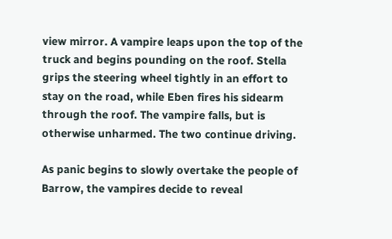view mirror. A vampire leaps upon the top of the truck and begins pounding on the roof. Stella grips the steering wheel tightly in an effort to stay on the road, while Eben fires his sidearm through the roof. The vampire falls, but is otherwise unharmed. The two continue driving.

As panic begins to slowly overtake the people of Barrow, the vampires decide to reveal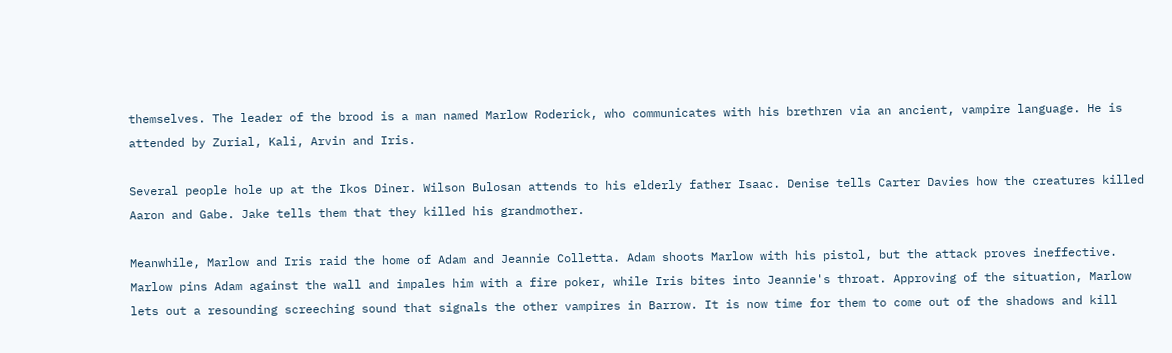themselves. The leader of the brood is a man named Marlow Roderick, who communicates with his brethren via an ancient, vampire language. He is attended by Zurial, Kali, Arvin and Iris.

Several people hole up at the Ikos Diner. Wilson Bulosan attends to his elderly father Isaac. Denise tells Carter Davies how the creatures killed Aaron and Gabe. Jake tells them that they killed his grandmother.

Meanwhile, Marlow and Iris raid the home of Adam and Jeannie Colletta. Adam shoots Marlow with his pistol, but the attack proves ineffective. Marlow pins Adam against the wall and impales him with a fire poker, while Iris bites into Jeannie's throat. Approving of the situation, Marlow lets out a resounding screeching sound that signals the other vampires in Barrow. It is now time for them to come out of the shadows and kill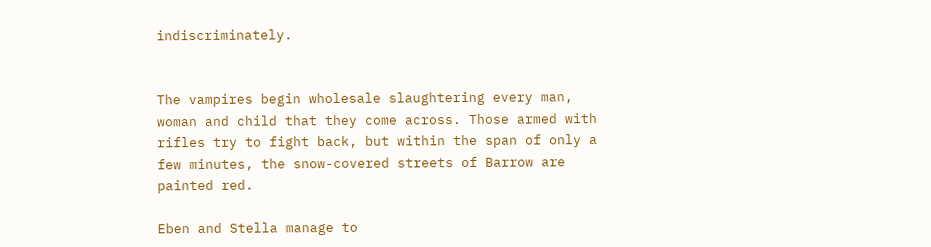indiscriminately.


The vampires begin wholesale slaughtering every man, woman and child that they come across. Those armed with rifles try to fight back, but within the span of only a few minutes, the snow-covered streets of Barrow are painted red.

Eben and Stella manage to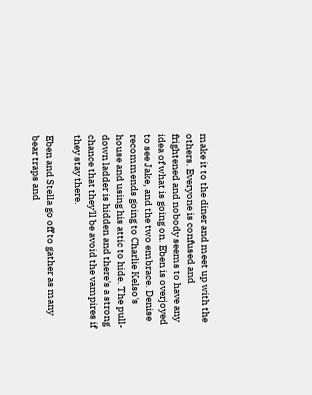make it to the diner and meet up with the others. Everyone is confused and frightened and nobody seems to have any idea of what is going on. Eben is overjoyed to see Jake, and the two embrace. Denise recommends going to Charlie Kelso's house and using his attic to hide. The pull-down ladder is hidden and there's a strong chance that they'll be avoid the vampires if they stay there.

Eben and Stella go off to gather as many bear traps and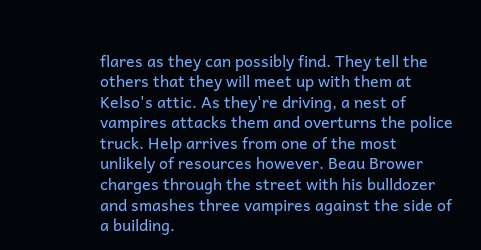flares as they can possibly find. They tell the others that they will meet up with them at Kelso's attic. As they're driving, a nest of vampires attacks them and overturns the police truck. Help arrives from one of the most unlikely of resources however. Beau Brower charges through the street with his bulldozer and smashes three vampires against the side of a building.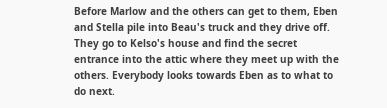Before Marlow and the others can get to them, Eben and Stella pile into Beau's truck and they drive off. They go to Kelso's house and find the secret entrance into the attic where they meet up with the others. Everybody looks towards Eben as to what to do next.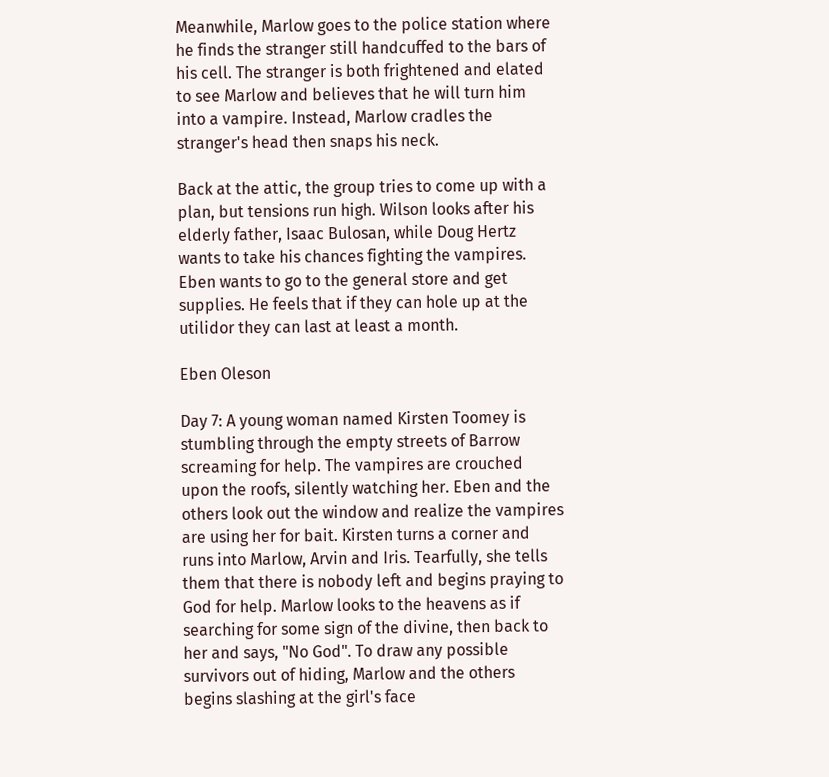Meanwhile, Marlow goes to the police station where he finds the stranger still handcuffed to the bars of his cell. The stranger is both frightened and elated to see Marlow and believes that he will turn him into a vampire. Instead, Marlow cradles the stranger's head then snaps his neck.

Back at the attic, the group tries to come up with a plan, but tensions run high. Wilson looks after his elderly father, Isaac Bulosan, while Doug Hertz wants to take his chances fighting the vampires. Eben wants to go to the general store and get supplies. He feels that if they can hole up at the utilidor they can last at least a month.

Eben Oleson

Day 7: A young woman named Kirsten Toomey is stumbling through the empty streets of Barrow screaming for help. The vampires are crouched upon the roofs, silently watching her. Eben and the others look out the window and realize the vampires are using her for bait. Kirsten turns a corner and runs into Marlow, Arvin and Iris. Tearfully, she tells them that there is nobody left and begins praying to God for help. Marlow looks to the heavens as if searching for some sign of the divine, then back to her and says, "No God". To draw any possible survivors out of hiding, Marlow and the others begins slashing at the girl's face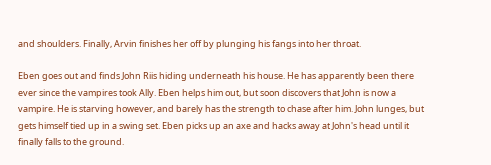and shoulders. Finally, Arvin finishes her off by plunging his fangs into her throat.

Eben goes out and finds John Riis hiding underneath his house. He has apparently been there ever since the vampires took Ally. Eben helps him out, but soon discovers that John is now a vampire. He is starving however, and barely has the strength to chase after him. John lunges, but gets himself tied up in a swing set. Eben picks up an axe and hacks away at John's head until it finally falls to the ground.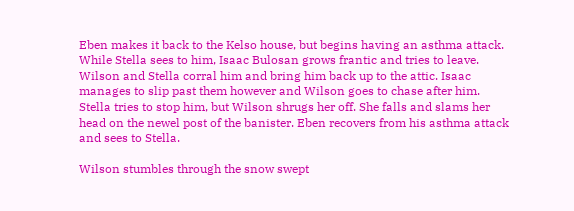Eben makes it back to the Kelso house, but begins having an asthma attack. While Stella sees to him, Isaac Bulosan grows frantic and tries to leave. Wilson and Stella corral him and bring him back up to the attic. Isaac manages to slip past them however and Wilson goes to chase after him. Stella tries to stop him, but Wilson shrugs her off. She falls and slams her head on the newel post of the banister. Eben recovers from his asthma attack and sees to Stella.

Wilson stumbles through the snow swept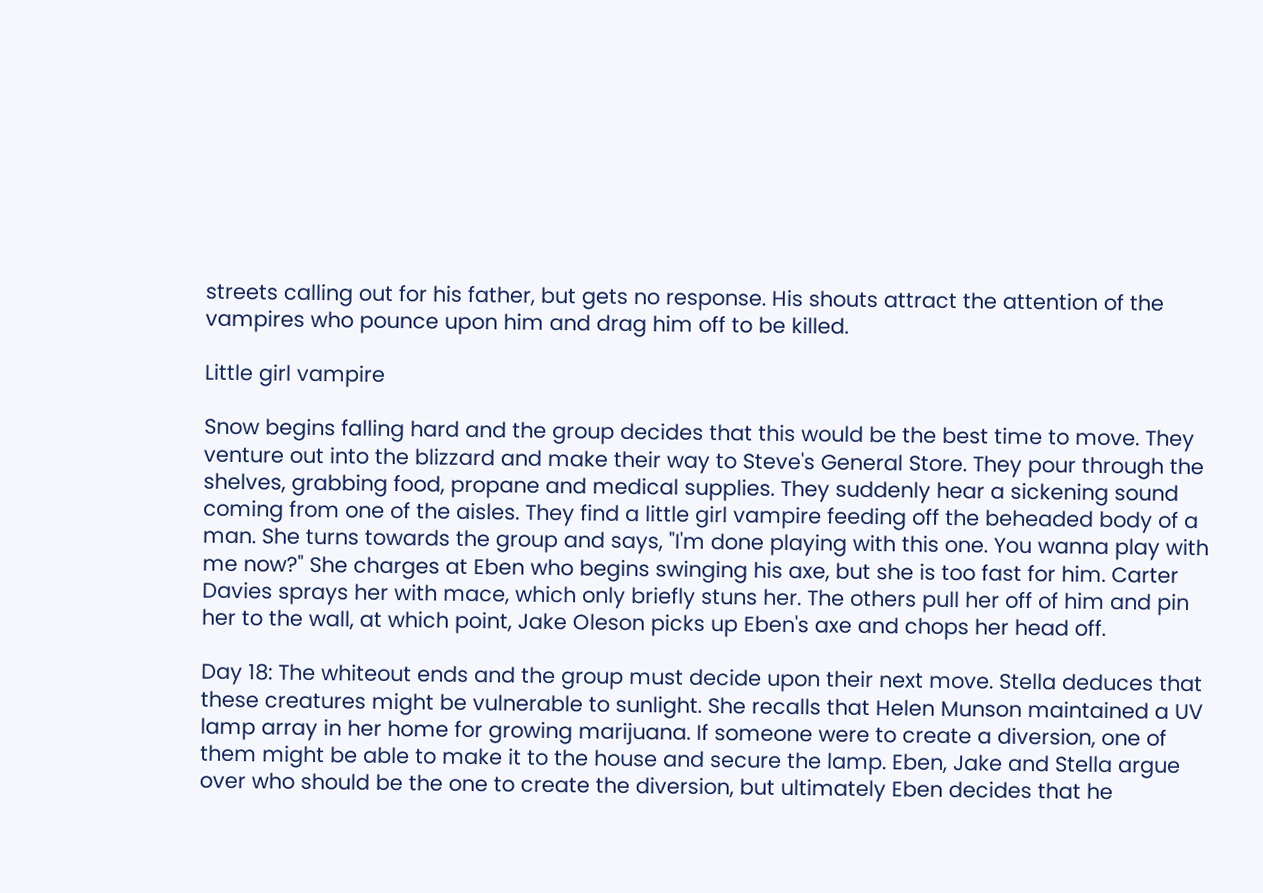streets calling out for his father, but gets no response. His shouts attract the attention of the vampires who pounce upon him and drag him off to be killed.

Little girl vampire

Snow begins falling hard and the group decides that this would be the best time to move. They venture out into the blizzard and make their way to Steve's General Store. They pour through the shelves, grabbing food, propane and medical supplies. They suddenly hear a sickening sound coming from one of the aisles. They find a little girl vampire feeding off the beheaded body of a man. She turns towards the group and says, "I'm done playing with this one. You wanna play with me now?" She charges at Eben who begins swinging his axe, but she is too fast for him. Carter Davies sprays her with mace, which only briefly stuns her. The others pull her off of him and pin her to the wall, at which point, Jake Oleson picks up Eben's axe and chops her head off.

Day 18: The whiteout ends and the group must decide upon their next move. Stella deduces that these creatures might be vulnerable to sunlight. She recalls that Helen Munson maintained a UV lamp array in her home for growing marijuana. If someone were to create a diversion, one of them might be able to make it to the house and secure the lamp. Eben, Jake and Stella argue over who should be the one to create the diversion, but ultimately Eben decides that he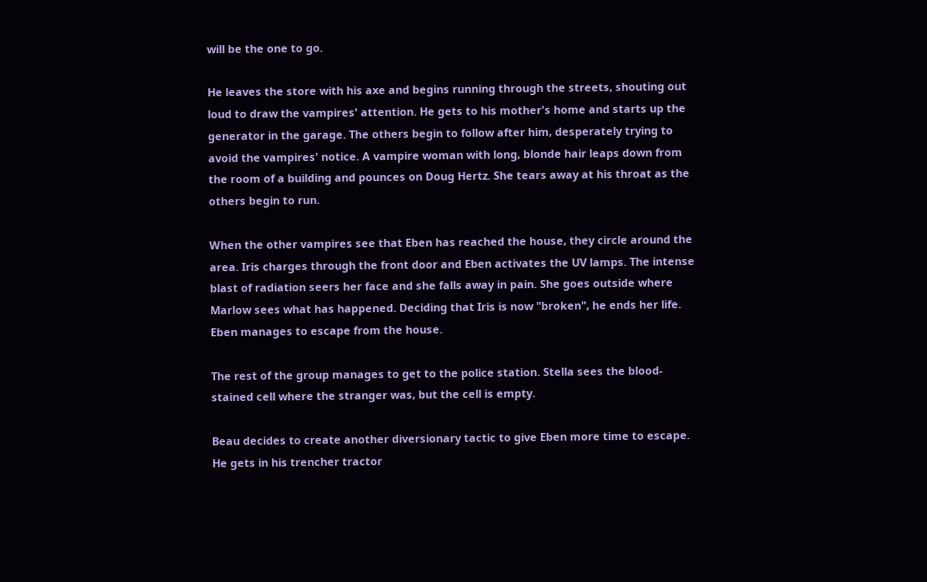will be the one to go.

He leaves the store with his axe and begins running through the streets, shouting out loud to draw the vampires' attention. He gets to his mother's home and starts up the generator in the garage. The others begin to follow after him, desperately trying to avoid the vampires' notice. A vampire woman with long, blonde hair leaps down from the room of a building and pounces on Doug Hertz. She tears away at his throat as the others begin to run.

When the other vampires see that Eben has reached the house, they circle around the area. Iris charges through the front door and Eben activates the UV lamps. The intense blast of radiation seers her face and she falls away in pain. She goes outside where Marlow sees what has happened. Deciding that Iris is now "broken", he ends her life. Eben manages to escape from the house.

The rest of the group manages to get to the police station. Stella sees the blood-stained cell where the stranger was, but the cell is empty.

Beau decides to create another diversionary tactic to give Eben more time to escape. He gets in his trencher tractor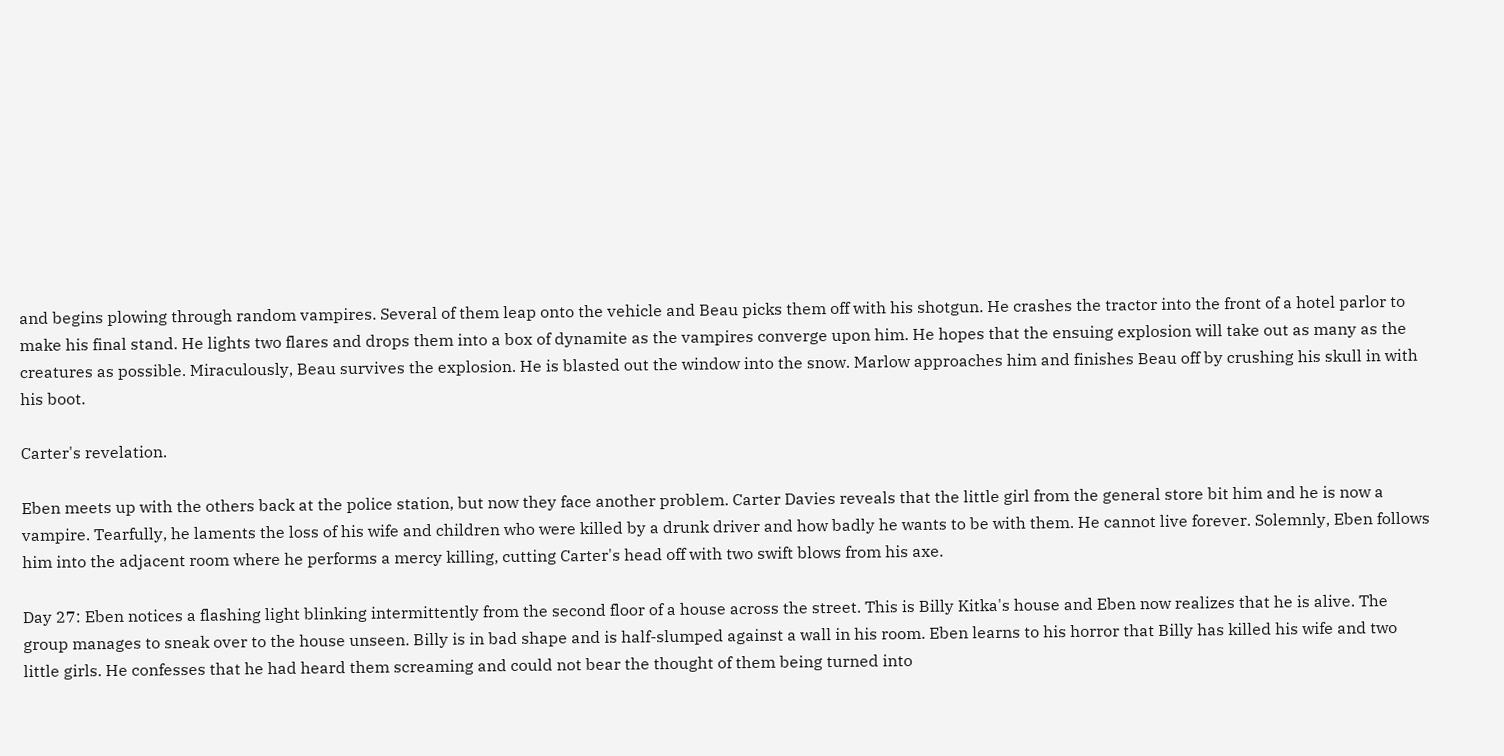and begins plowing through random vampires. Several of them leap onto the vehicle and Beau picks them off with his shotgun. He crashes the tractor into the front of a hotel parlor to make his final stand. He lights two flares and drops them into a box of dynamite as the vampires converge upon him. He hopes that the ensuing explosion will take out as many as the creatures as possible. Miraculously, Beau survives the explosion. He is blasted out the window into the snow. Marlow approaches him and finishes Beau off by crushing his skull in with his boot.

Carter's revelation.

Eben meets up with the others back at the police station, but now they face another problem. Carter Davies reveals that the little girl from the general store bit him and he is now a vampire. Tearfully, he laments the loss of his wife and children who were killed by a drunk driver and how badly he wants to be with them. He cannot live forever. Solemnly, Eben follows him into the adjacent room where he performs a mercy killing, cutting Carter's head off with two swift blows from his axe.

Day 27: Eben notices a flashing light blinking intermittently from the second floor of a house across the street. This is Billy Kitka's house and Eben now realizes that he is alive. The group manages to sneak over to the house unseen. Billy is in bad shape and is half-slumped against a wall in his room. Eben learns to his horror that Billy has killed his wife and two little girls. He confesses that he had heard them screaming and could not bear the thought of them being turned into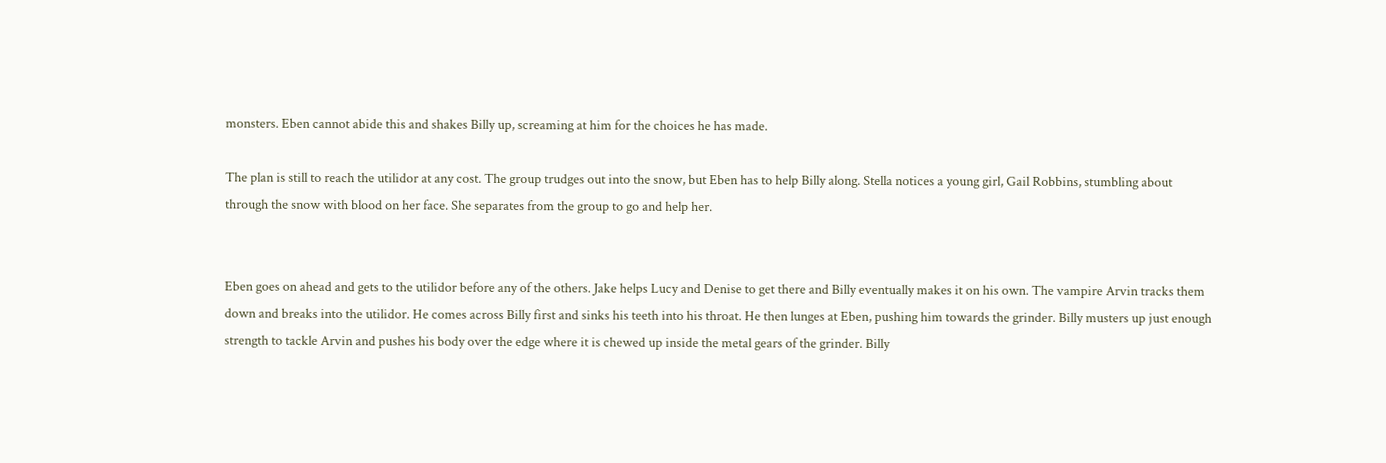monsters. Eben cannot abide this and shakes Billy up, screaming at him for the choices he has made.

The plan is still to reach the utilidor at any cost. The group trudges out into the snow, but Eben has to help Billy along. Stella notices a young girl, Gail Robbins, stumbling about through the snow with blood on her face. She separates from the group to go and help her.


Eben goes on ahead and gets to the utilidor before any of the others. Jake helps Lucy and Denise to get there and Billy eventually makes it on his own. The vampire Arvin tracks them down and breaks into the utilidor. He comes across Billy first and sinks his teeth into his throat. He then lunges at Eben, pushing him towards the grinder. Billy musters up just enough strength to tackle Arvin and pushes his body over the edge where it is chewed up inside the metal gears of the grinder. Billy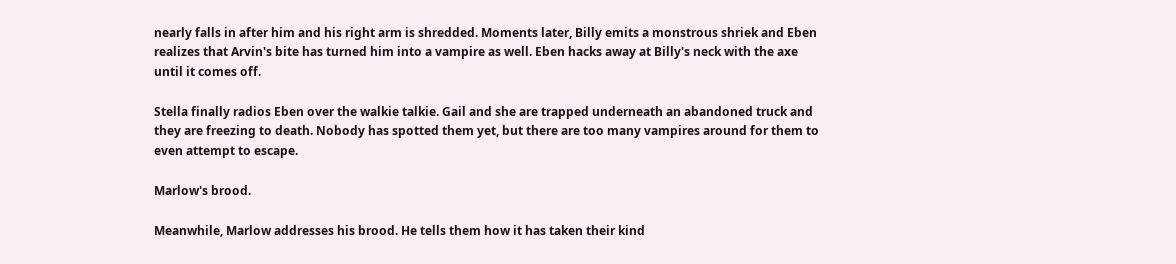nearly falls in after him and his right arm is shredded. Moments later, Billy emits a monstrous shriek and Eben realizes that Arvin's bite has turned him into a vampire as well. Eben hacks away at Billy's neck with the axe until it comes off.

Stella finally radios Eben over the walkie talkie. Gail and she are trapped underneath an abandoned truck and they are freezing to death. Nobody has spotted them yet, but there are too many vampires around for them to even attempt to escape.

Marlow's brood.

Meanwhile, Marlow addresses his brood. He tells them how it has taken their kind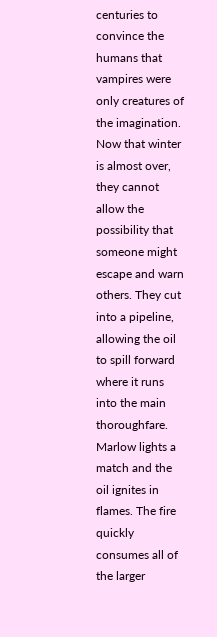centuries to convince the humans that vampires were only creatures of the imagination. Now that winter is almost over, they cannot allow the possibility that someone might escape and warn others. They cut into a pipeline, allowing the oil to spill forward where it runs into the main thoroughfare. Marlow lights a match and the oil ignites in flames. The fire quickly consumes all of the larger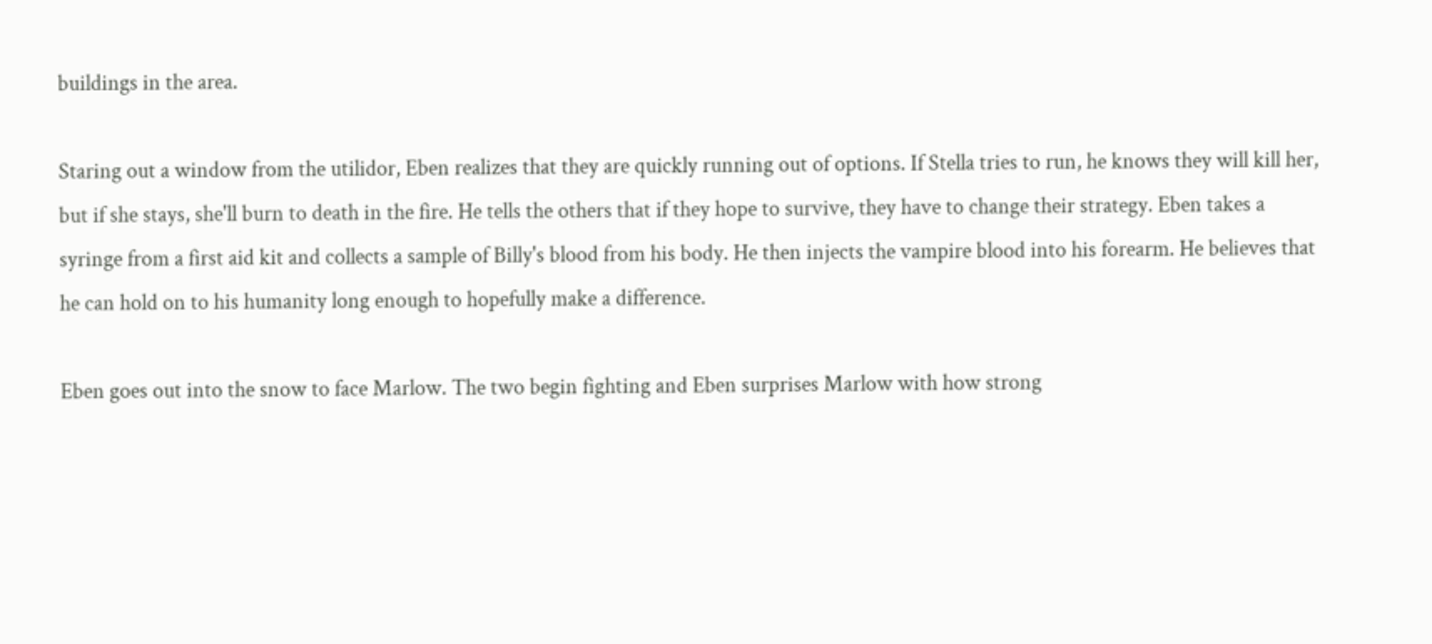buildings in the area.

Staring out a window from the utilidor, Eben realizes that they are quickly running out of options. If Stella tries to run, he knows they will kill her, but if she stays, she'll burn to death in the fire. He tells the others that if they hope to survive, they have to change their strategy. Eben takes a syringe from a first aid kit and collects a sample of Billy's blood from his body. He then injects the vampire blood into his forearm. He believes that he can hold on to his humanity long enough to hopefully make a difference.

Eben goes out into the snow to face Marlow. The two begin fighting and Eben surprises Marlow with how strong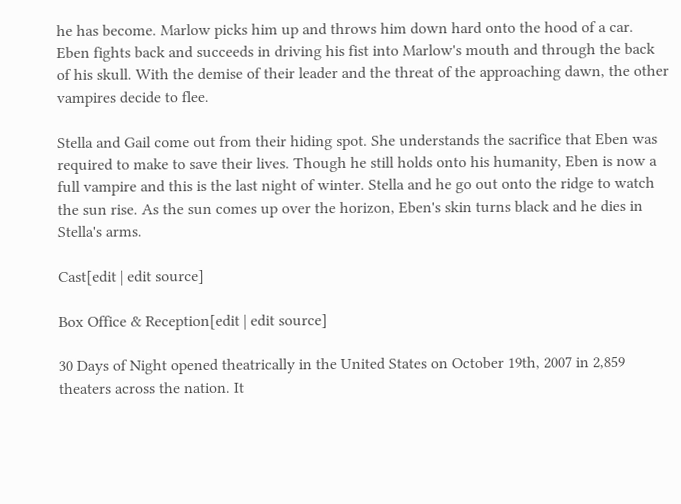he has become. Marlow picks him up and throws him down hard onto the hood of a car. Eben fights back and succeeds in driving his fist into Marlow's mouth and through the back of his skull. With the demise of their leader and the threat of the approaching dawn, the other vampires decide to flee.

Stella and Gail come out from their hiding spot. She understands the sacrifice that Eben was required to make to save their lives. Though he still holds onto his humanity, Eben is now a full vampire and this is the last night of winter. Stella and he go out onto the ridge to watch the sun rise. As the sun comes up over the horizon, Eben's skin turns black and he dies in Stella's arms.

Cast[edit | edit source]

Box Office & Reception[edit | edit source]

30 Days of Night opened theatrically in the United States on October 19th, 2007 in 2,859 theaters across the nation. It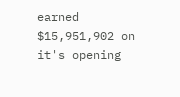earned $15,951,902 on it's opening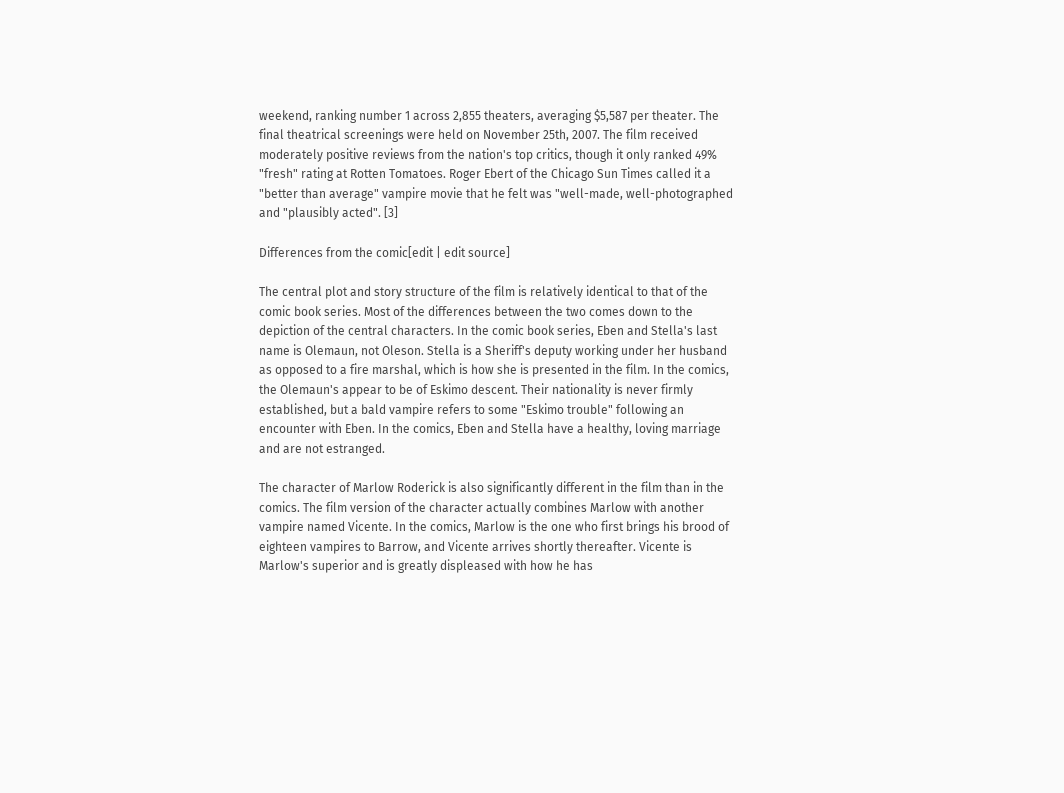weekend, ranking number 1 across 2,855 theaters, averaging $5,587 per theater. The final theatrical screenings were held on November 25th, 2007. The film received moderately positive reviews from the nation's top critics, though it only ranked 49% "fresh" rating at Rotten Tomatoes. Roger Ebert of the Chicago Sun Times called it a "better than average" vampire movie that he felt was "well-made, well-photographed and "plausibly acted". [3]

Differences from the comic[edit | edit source]

The central plot and story structure of the film is relatively identical to that of the comic book series. Most of the differences between the two comes down to the depiction of the central characters. In the comic book series, Eben and Stella's last name is Olemaun, not Oleson. Stella is a Sheriff's deputy working under her husband as opposed to a fire marshal, which is how she is presented in the film. In the comics, the Olemaun's appear to be of Eskimo descent. Their nationality is never firmly established, but a bald vampire refers to some "Eskimo trouble" following an encounter with Eben. In the comics, Eben and Stella have a healthy, loving marriage and are not estranged.

The character of Marlow Roderick is also significantly different in the film than in the comics. The film version of the character actually combines Marlow with another vampire named Vicente. In the comics, Marlow is the one who first brings his brood of eighteen vampires to Barrow, and Vicente arrives shortly thereafter. Vicente is Marlow's superior and is greatly displeased with how he has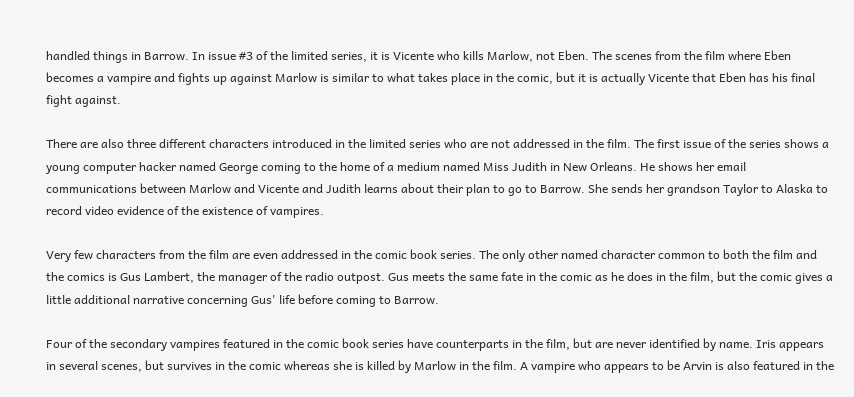handled things in Barrow. In issue #3 of the limited series, it is Vicente who kills Marlow, not Eben. The scenes from the film where Eben becomes a vampire and fights up against Marlow is similar to what takes place in the comic, but it is actually Vicente that Eben has his final fight against.

There are also three different characters introduced in the limited series who are not addressed in the film. The first issue of the series shows a young computer hacker named George coming to the home of a medium named Miss Judith in New Orleans. He shows her email communications between Marlow and Vicente and Judith learns about their plan to go to Barrow. She sends her grandson Taylor to Alaska to record video evidence of the existence of vampires.

Very few characters from the film are even addressed in the comic book series. The only other named character common to both the film and the comics is Gus Lambert, the manager of the radio outpost. Gus meets the same fate in the comic as he does in the film, but the comic gives a little additional narrative concerning Gus' life before coming to Barrow.

Four of the secondary vampires featured in the comic book series have counterparts in the film, but are never identified by name. Iris appears in several scenes, but survives in the comic whereas she is killed by Marlow in the film. A vampire who appears to be Arvin is also featured in the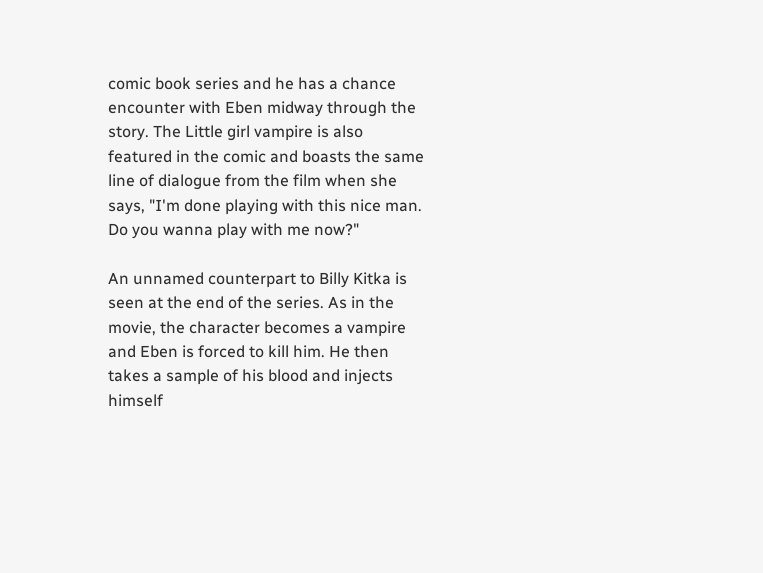comic book series and he has a chance encounter with Eben midway through the story. The Little girl vampire is also featured in the comic and boasts the same line of dialogue from the film when she says, "I'm done playing with this nice man. Do you wanna play with me now?"

An unnamed counterpart to Billy Kitka is seen at the end of the series. As in the movie, the character becomes a vampire and Eben is forced to kill him. He then takes a sample of his blood and injects himself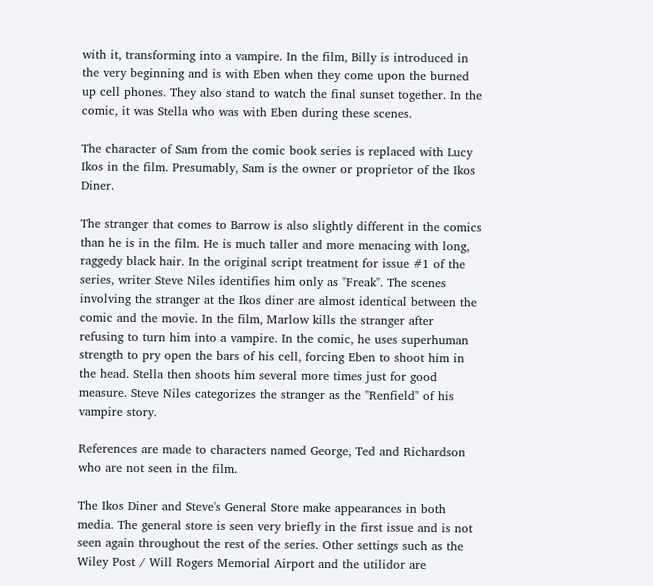with it, transforming into a vampire. In the film, Billy is introduced in the very beginning and is with Eben when they come upon the burned up cell phones. They also stand to watch the final sunset together. In the comic, it was Stella who was with Eben during these scenes.

The character of Sam from the comic book series is replaced with Lucy Ikos in the film. Presumably, Sam is the owner or proprietor of the Ikos Diner.

The stranger that comes to Barrow is also slightly different in the comics than he is in the film. He is much taller and more menacing with long, raggedy black hair. In the original script treatment for issue #1 of the series, writer Steve Niles identifies him only as "Freak". The scenes involving the stranger at the Ikos diner are almost identical between the comic and the movie. In the film, Marlow kills the stranger after refusing to turn him into a vampire. In the comic, he uses superhuman strength to pry open the bars of his cell, forcing Eben to shoot him in the head. Stella then shoots him several more times just for good measure. Steve Niles categorizes the stranger as the "Renfield" of his vampire story.

References are made to characters named George, Ted and Richardson who are not seen in the film.

The Ikos Diner and Steve's General Store make appearances in both media. The general store is seen very briefly in the first issue and is not seen again throughout the rest of the series. Other settings such as the Wiley Post / Will Rogers Memorial Airport and the utilidor are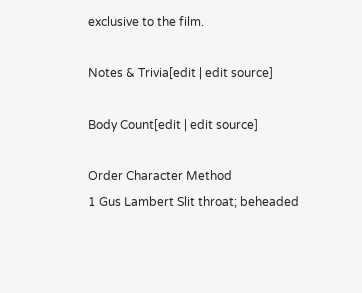exclusive to the film.

Notes & Trivia[edit | edit source]

Body Count[edit | edit source]

Order Character Method
1 Gus Lambert Slit throat; beheaded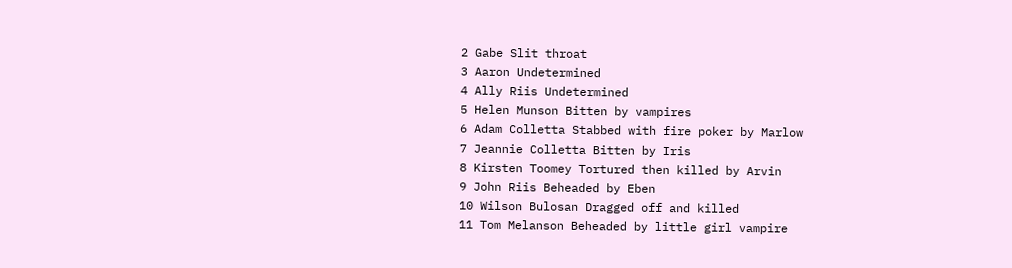2 Gabe Slit throat
3 Aaron Undetermined
4 Ally Riis Undetermined
5 Helen Munson Bitten by vampires
6 Adam Colletta Stabbed with fire poker by Marlow
7 Jeannie Colletta Bitten by Iris
8 Kirsten Toomey Tortured then killed by Arvin
9 John Riis Beheaded by Eben
10 Wilson Bulosan Dragged off and killed
11 Tom Melanson Beheaded by little girl vampire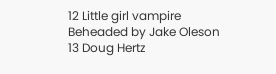12 Little girl vampire Beheaded by Jake Oleson
13 Doug Hertz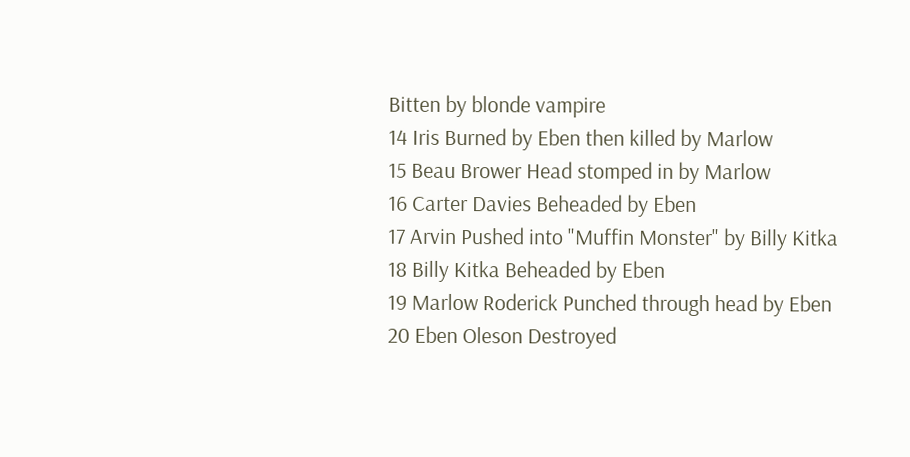Bitten by blonde vampire
14 Iris Burned by Eben then killed by Marlow
15 Beau Brower Head stomped in by Marlow
16 Carter Davies Beheaded by Eben
17 Arvin Pushed into "Muffin Monster" by Billy Kitka
18 Billy Kitka Beheaded by Eben
19 Marlow Roderick Punched through head by Eben
20 Eben Oleson Destroyed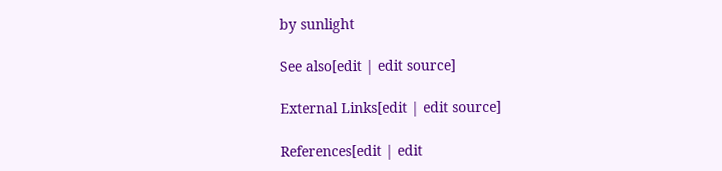by sunlight

See also[edit | edit source]

External Links[edit | edit source]

References[edit | edit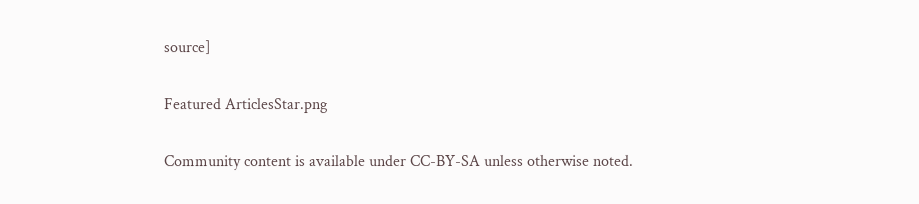source]

Featured ArticlesStar.png

Community content is available under CC-BY-SA unless otherwise noted.